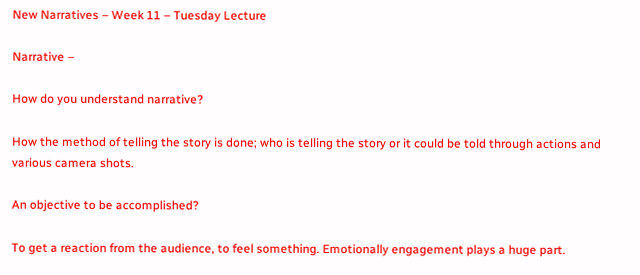New Narratives – Week 11 – Tuesday Lecture

Narrative –

How do you understand narrative?

How the method of telling the story is done; who is telling the story or it could be told through actions and various camera shots.

An objective to be accomplished?

To get a reaction from the audience, to feel something. Emotionally engagement plays a huge part.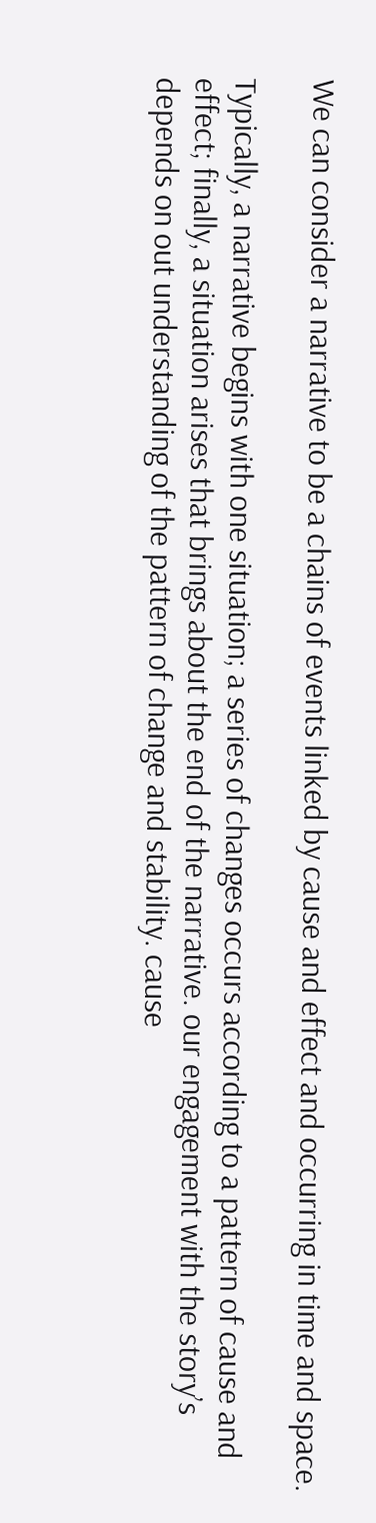We can consider a narrative to be a chains of events linked by cause and effect and occurring in time and space.

Typically, a narrative begins with one situation; a series of changes occurs according to a pattern of cause and effect; finally, a situation arises that brings about the end of the narrative. our engagement with the story’s depends on out understanding of the pattern of change and stability. cause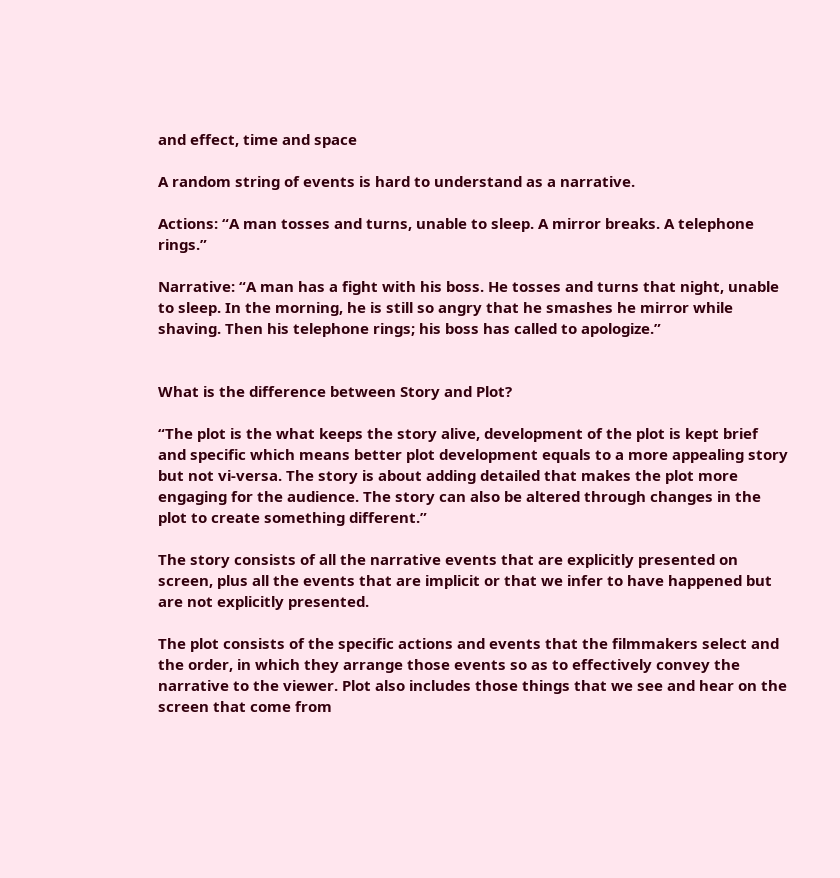and effect, time and space

A random string of events is hard to understand as a narrative.

Actions: “A man tosses and turns, unable to sleep. A mirror breaks. A telephone rings.”

Narrative: “A man has a fight with his boss. He tosses and turns that night, unable to sleep. In the morning, he is still so angry that he smashes he mirror while shaving. Then his telephone rings; his boss has called to apologize.”


What is the difference between Story and Plot?

“The plot is the what keeps the story alive, development of the plot is kept brief and specific which means better plot development equals to a more appealing story but not vi-versa. The story is about adding detailed that makes the plot more engaging for the audience. The story can also be altered through changes in the plot to create something different.”

The story consists of all the narrative events that are explicitly presented on screen, plus all the events that are implicit or that we infer to have happened but are not explicitly presented.

The plot consists of the specific actions and events that the filmmakers select and the order, in which they arrange those events so as to effectively convey the narrative to the viewer. Plot also includes those things that we see and hear on the screen that come from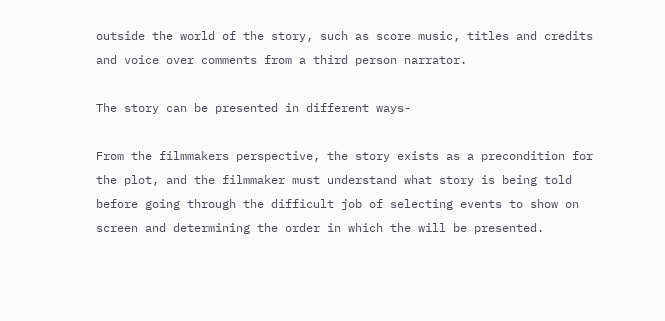outside the world of the story, such as score music, titles and credits and voice over comments from a third person narrator.

The story can be presented in different ways-

From the filmmakers perspective, the story exists as a precondition for the plot, and the filmmaker must understand what story is being told before going through the difficult job of selecting events to show on screen and determining the order in which the will be presented.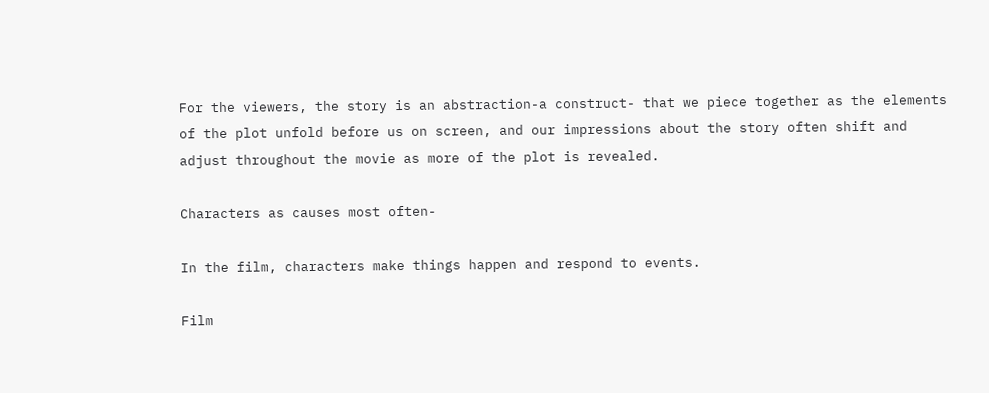For the viewers, the story is an abstraction-a construct- that we piece together as the elements of the plot unfold before us on screen, and our impressions about the story often shift and adjust throughout the movie as more of the plot is revealed.

Characters as causes most often-

In the film, characters make things happen and respond to events.

Film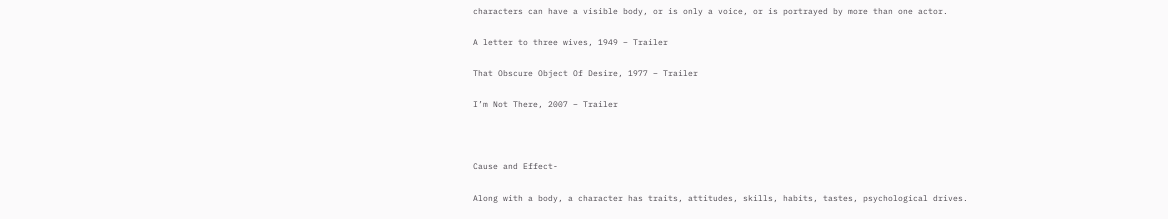characters can have a visible body, or is only a voice, or is portrayed by more than one actor.

A letter to three wives, 1949 – Trailer

That Obscure Object Of Desire, 1977 – Trailer

I’m Not There, 2007 – Trailer



Cause and Effect-

Along with a body, a character has traits, attitudes, skills, habits, tastes, psychological drives.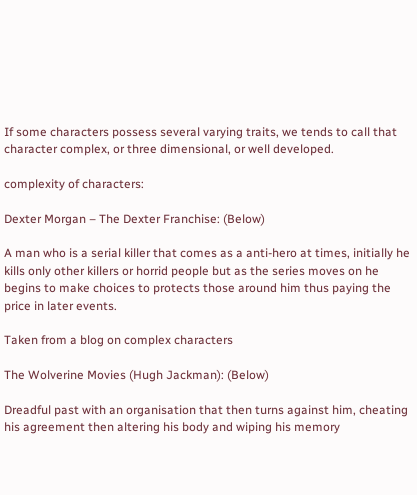If some characters possess several varying traits, we tends to call that character complex, or three dimensional, or well developed.

complexity of characters:

Dexter Morgan – The Dexter Franchise: (Below)

A man who is a serial killer that comes as a anti-hero at times, initially he kills only other killers or horrid people but as the series moves on he begins to make choices to protects those around him thus paying the price in later events.

Taken from a blog on complex characters

The Wolverine Movies (Hugh Jackman): (Below)

Dreadful past with an organisation that then turns against him, cheating his agreement then altering his body and wiping his memory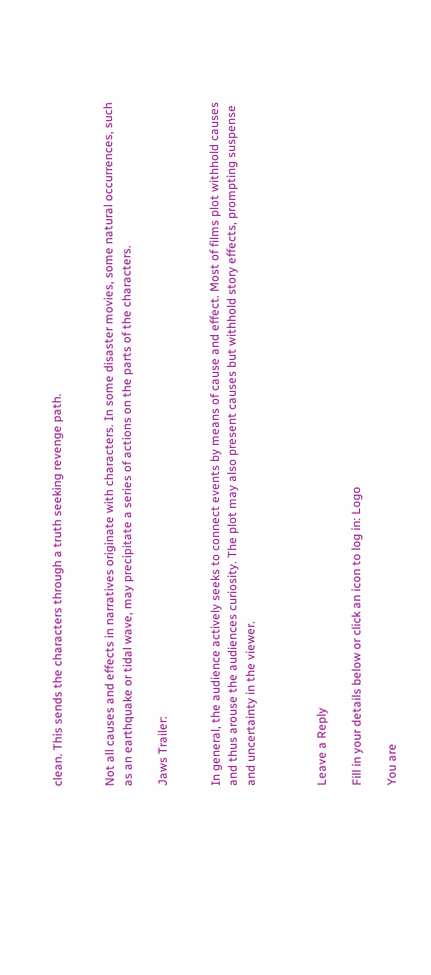clean. This sends the characters through a truth seeking revenge path.


Not all causes and effects in narratives originate with characters. In some disaster movies, some natural occurrences, such as an earthquake or tidal wave, may precipitate a series of actions on the parts of the characters.

Jaws Trailer:


In general, the audience actively seeks to connect events by means of cause and effect. Most of films plot withhold causes and thus arouse the audiences curiosity. The plot may also present causes but withhold story effects, prompting suspense and uncertainty in the viewer.



Leave a Reply

Fill in your details below or click an icon to log in: Logo

You are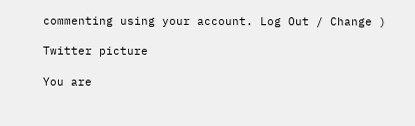commenting using your account. Log Out / Change )

Twitter picture

You are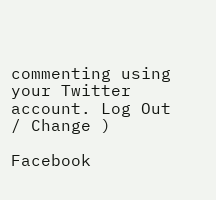commenting using your Twitter account. Log Out / Change )

Facebook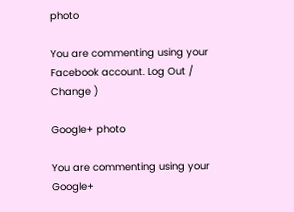photo

You are commenting using your Facebook account. Log Out / Change )

Google+ photo

You are commenting using your Google+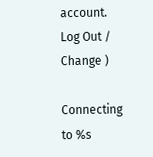account. Log Out / Change )

Connecting to %s